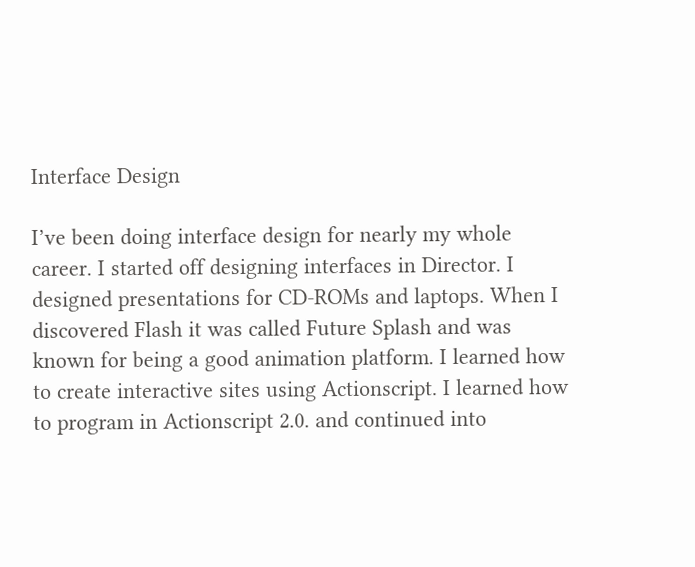Interface Design

I’ve been doing interface design for nearly my whole career. I started off designing interfaces in Director. I designed presentations for CD-ROMs and laptops. When I discovered Flash it was called Future Splash and was known for being a good animation platform. I learned how to create interactive sites using Actionscript. I learned how to program in Actionscript 2.0. and continued into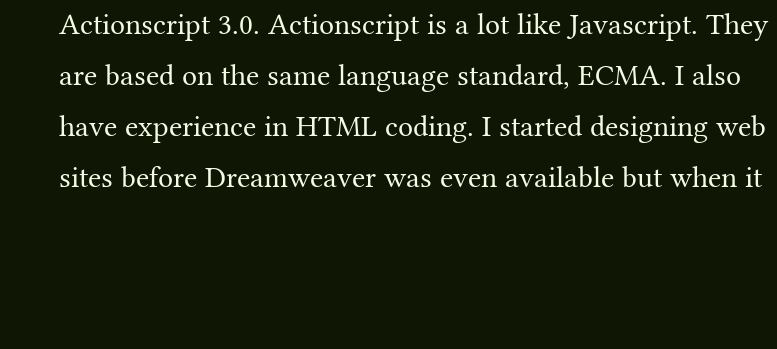Actionscript 3.0. Actionscript is a lot like Javascript. They are based on the same language standard, ECMA. I also have experience in HTML coding. I started designing web sites before Dreamweaver was even available but when it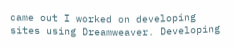came out I worked on developing sites using Dreamweaver. Developing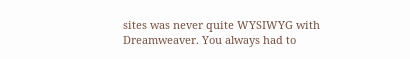sites was never quite WYSIWYG with Dreamweaver. You always had to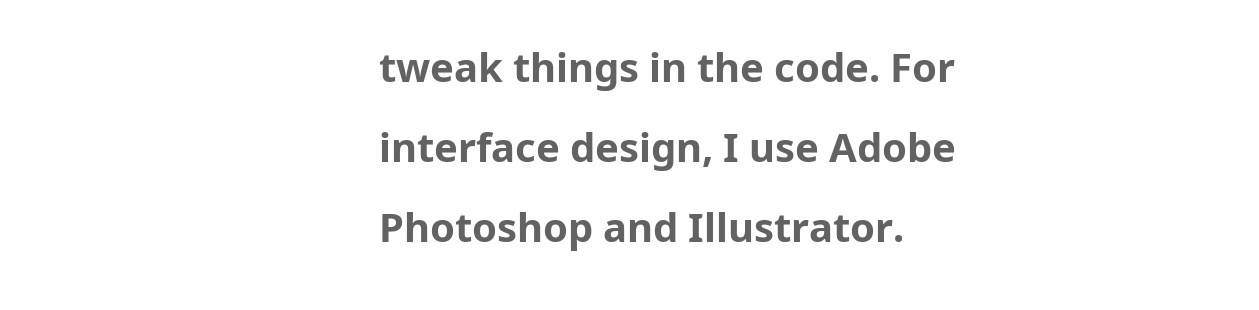tweak things in the code. For interface design, I use Adobe Photoshop and Illustrator.